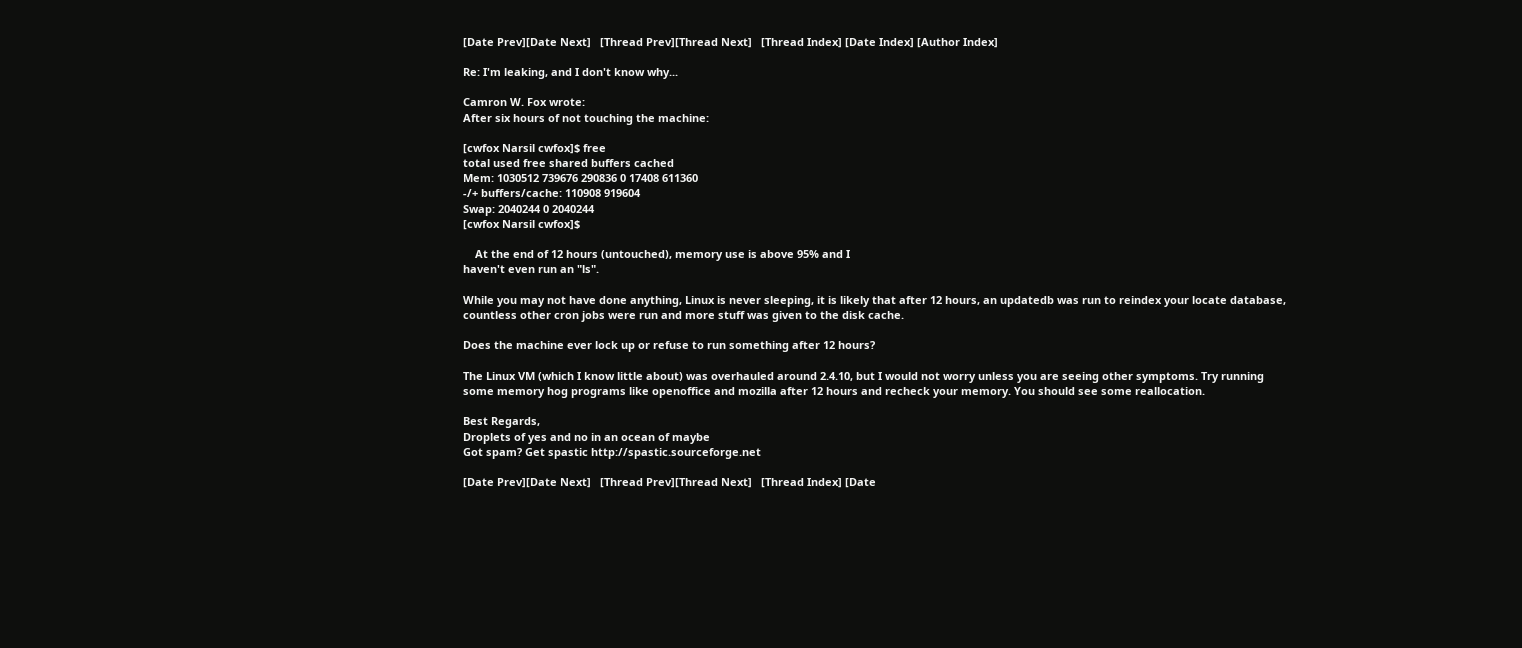[Date Prev][Date Next]   [Thread Prev][Thread Next]   [Thread Index] [Date Index] [Author Index]

Re: I'm leaking, and I don't know why...

Camron W. Fox wrote:
After six hours of not touching the machine:

[cwfox Narsil cwfox]$ free
total used free shared buffers cached
Mem: 1030512 739676 290836 0 17408 611360
-/+ buffers/cache: 110908 919604
Swap: 2040244 0 2040244
[cwfox Narsil cwfox]$

    At the end of 12 hours (untouched), memory use is above 95% and I
haven't even run an "ls".

While you may not have done anything, Linux is never sleeping, it is likely that after 12 hours, an updatedb was run to reindex your locate database, countless other cron jobs were run and more stuff was given to the disk cache.

Does the machine ever lock up or refuse to run something after 12 hours?

The Linux VM (which I know little about) was overhauled around 2.4.10, but I would not worry unless you are seeing other symptoms. Try running some memory hog programs like openoffice and mozilla after 12 hours and recheck your memory. You should see some reallocation.

Best Regards,
Droplets of yes and no in an ocean of maybe
Got spam? Get spastic http://spastic.sourceforge.net

[Date Prev][Date Next]   [Thread Prev][Thread Next]   [Thread Index] [Date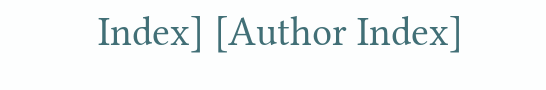Index] [Author Index]